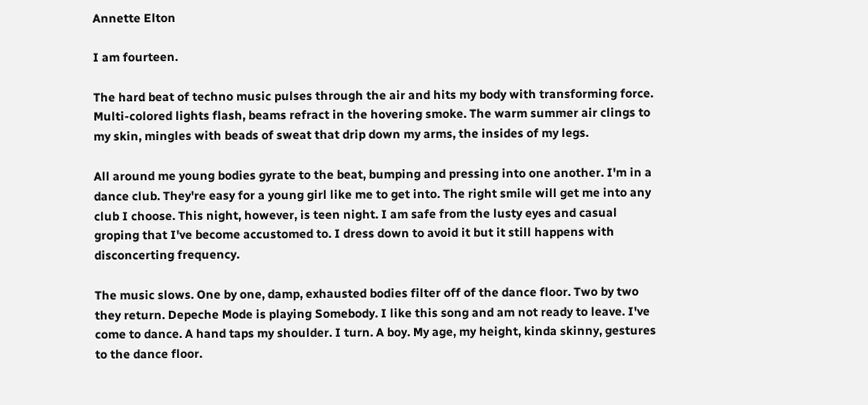Annette Elton

I am fourteen.

The hard beat of techno music pulses through the air and hits my body with transforming force. Multi-colored lights flash, beams refract in the hovering smoke. The warm summer air clings to my skin, mingles with beads of sweat that drip down my arms, the insides of my legs.

All around me young bodies gyrate to the beat, bumping and pressing into one another. I'm in a dance club. They're easy for a young girl like me to get into. The right smile will get me into any club I choose. This night, however, is teen night. I am safe from the lusty eyes and casual groping that I've become accustomed to. I dress down to avoid it but it still happens with disconcerting frequency.

The music slows. One by one, damp, exhausted bodies filter off of the dance floor. Two by two they return. Depeche Mode is playing Somebody. I like this song and am not ready to leave. I've come to dance. A hand taps my shoulder. I turn. A boy. My age, my height, kinda skinny, gestures to the dance floor.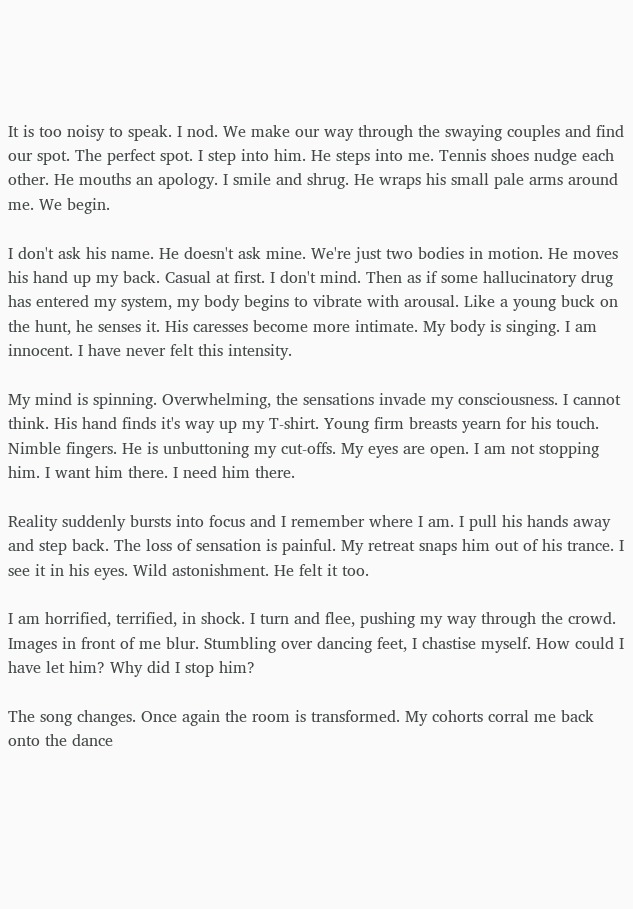It is too noisy to speak. I nod. We make our way through the swaying couples and find our spot. The perfect spot. I step into him. He steps into me. Tennis shoes nudge each other. He mouths an apology. I smile and shrug. He wraps his small pale arms around me. We begin.

I don't ask his name. He doesn't ask mine. We're just two bodies in motion. He moves his hand up my back. Casual at first. I don't mind. Then as if some hallucinatory drug has entered my system, my body begins to vibrate with arousal. Like a young buck on the hunt, he senses it. His caresses become more intimate. My body is singing. I am innocent. I have never felt this intensity.

My mind is spinning. Overwhelming, the sensations invade my consciousness. I cannot think. His hand finds it's way up my T-shirt. Young firm breasts yearn for his touch. Nimble fingers. He is unbuttoning my cut-offs. My eyes are open. I am not stopping him. I want him there. I need him there.

Reality suddenly bursts into focus and I remember where I am. I pull his hands away and step back. The loss of sensation is painful. My retreat snaps him out of his trance. I see it in his eyes. Wild astonishment. He felt it too.

I am horrified, terrified, in shock. I turn and flee, pushing my way through the crowd. Images in front of me blur. Stumbling over dancing feet, I chastise myself. How could I have let him? Why did I stop him?

The song changes. Once again the room is transformed. My cohorts corral me back onto the dance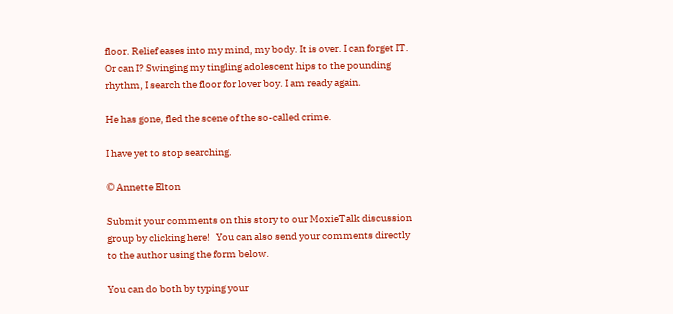floor. Relief eases into my mind, my body. It is over. I can forget IT. Or can I? Swinging my tingling adolescent hips to the pounding rhythm, I search the floor for lover boy. I am ready again.

He has gone, fled the scene of the so-called crime.

I have yet to stop searching.

© Annette Elton

Submit your comments on this story to our MoxieTalk discussion group by clicking here!   You can also send your comments directly to the author using the form below.

You can do both by typing your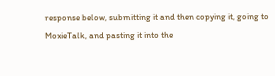response below, submitting it and then copying it, going to MoxieTalk, and pasting it into the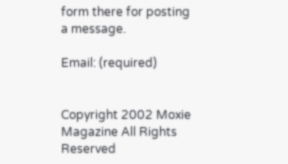form there for posting a message.

Email: (required)


Copyright 2002 Moxie Magazine All Rights Reserved